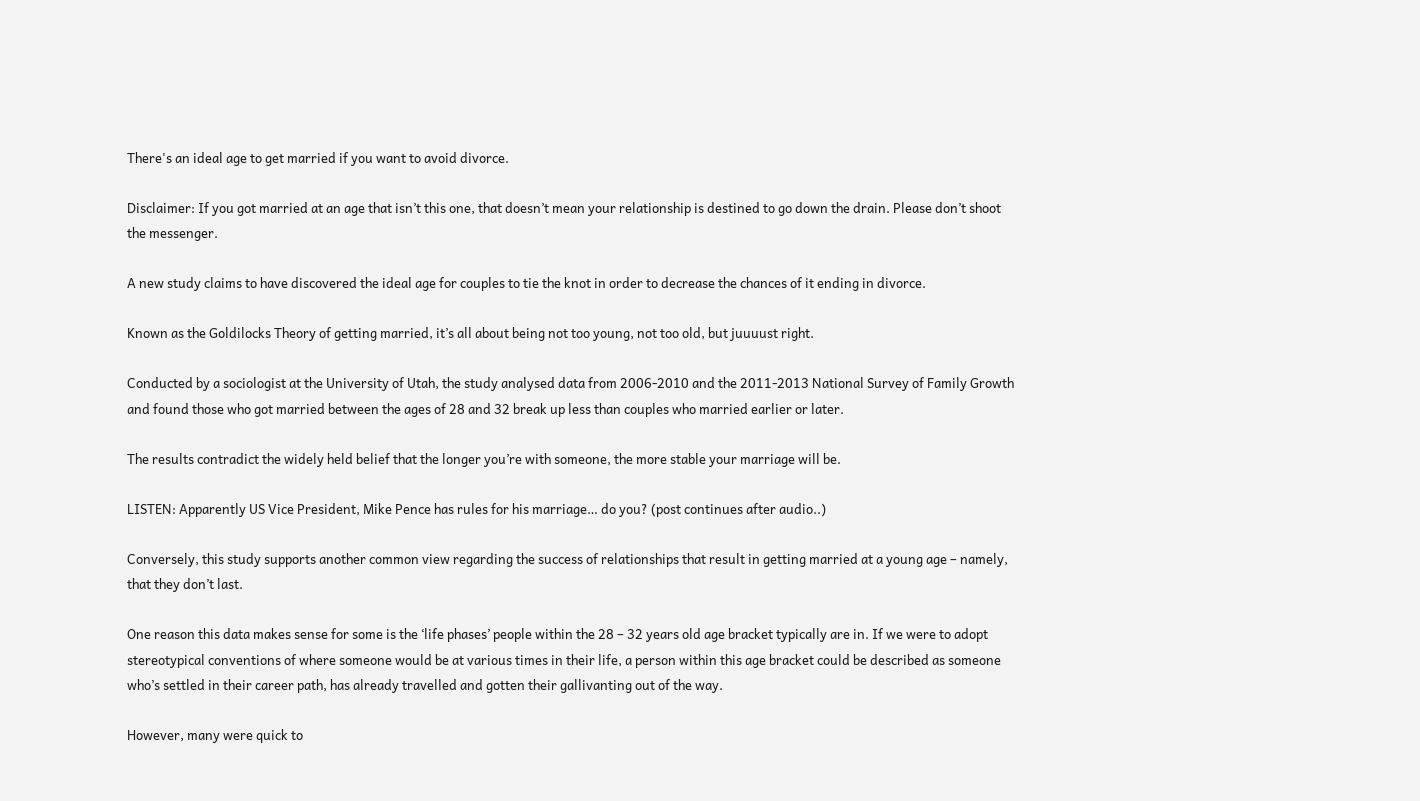There's an ideal age to get married if you want to avoid divorce.

Disclaimer: If you got married at an age that isn’t this one, that doesn’t mean your relationship is destined to go down the drain. Please don’t shoot the messenger.

A new study claims to have discovered the ideal age for couples to tie the knot in order to decrease the chances of it ending in divorce.

Known as the Goldilocks Theory of getting married, it’s all about being not too young, not too old, but juuuust right.

Conducted by a sociologist at the University of Utah, the study analysed data from 2006-2010 and the 2011-2013 National Survey of Family Growth and found those who got married between the ages of 28 and 32 break up less than couples who married earlier or later.

The results contradict the widely held belief that the longer you’re with someone, the more stable your marriage will be.

LISTEN: Apparently US Vice President, Mike Pence has rules for his marriage… do you? (post continues after audio..)

Conversely, this study supports another common view regarding the success of relationships that result in getting married at a young age – namely, that they don’t last.

One reason this data makes sense for some is the ‘life phases’ people within the 28 – 32 years old age bracket typically are in. If we were to adopt stereotypical conventions of where someone would be at various times in their life, a person within this age bracket could be described as someone who’s settled in their career path, has already travelled and gotten their gallivanting out of the way.

However, many were quick to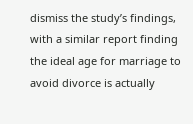dismiss the study’s findings, with a similar report finding the ideal age for marriage to avoid divorce is actually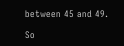between 45 and 49.

So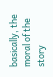basically, the moral of the story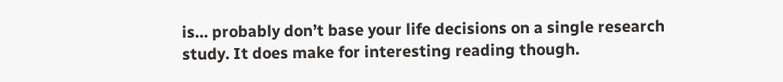is… probably don’t base your life decisions on a single research study. It does make for interesting reading though.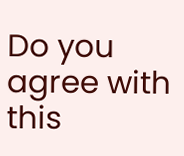Do you agree with this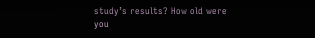study’s results? How old were you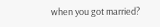when you got married?